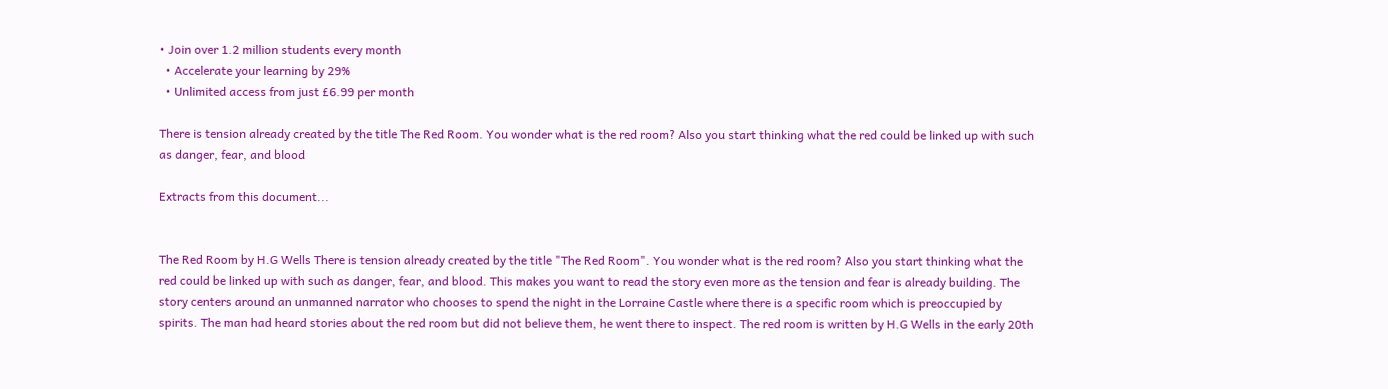• Join over 1.2 million students every month
  • Accelerate your learning by 29%
  • Unlimited access from just £6.99 per month

There is tension already created by the title The Red Room. You wonder what is the red room? Also you start thinking what the red could be linked up with such as danger, fear, and blood

Extracts from this document...


The Red Room by H.G Wells There is tension already created by the title "The Red Room". You wonder what is the red room? Also you start thinking what the red could be linked up with such as danger, fear, and blood. This makes you want to read the story even more as the tension and fear is already building. The story centers around an unmanned narrator who chooses to spend the night in the Lorraine Castle where there is a specific room which is preoccupied by spirits. The man had heard stories about the red room but did not believe them, he went there to inspect. The red room is written by H.G Wells in the early 20th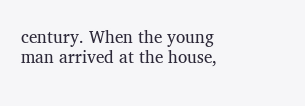century. When the young man arrived at the house,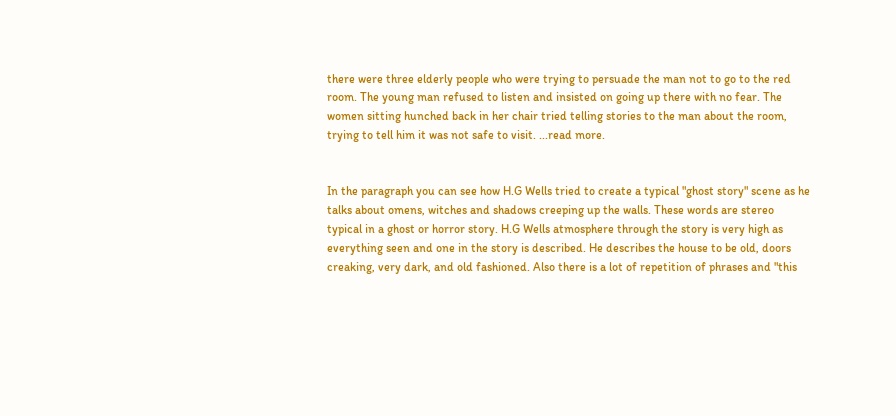there were three elderly people who were trying to persuade the man not to go to the red room. The young man refused to listen and insisted on going up there with no fear. The women sitting hunched back in her chair tried telling stories to the man about the room, trying to tell him it was not safe to visit. ...read more.


In the paragraph you can see how H.G Wells tried to create a typical "ghost story" scene as he talks about omens, witches and shadows creeping up the walls. These words are stereo typical in a ghost or horror story. H.G Wells atmosphere through the story is very high as everything seen and one in the story is described. He describes the house to be old, doors creaking, very dark, and old fashioned. Also there is a lot of repetition of phrases and "this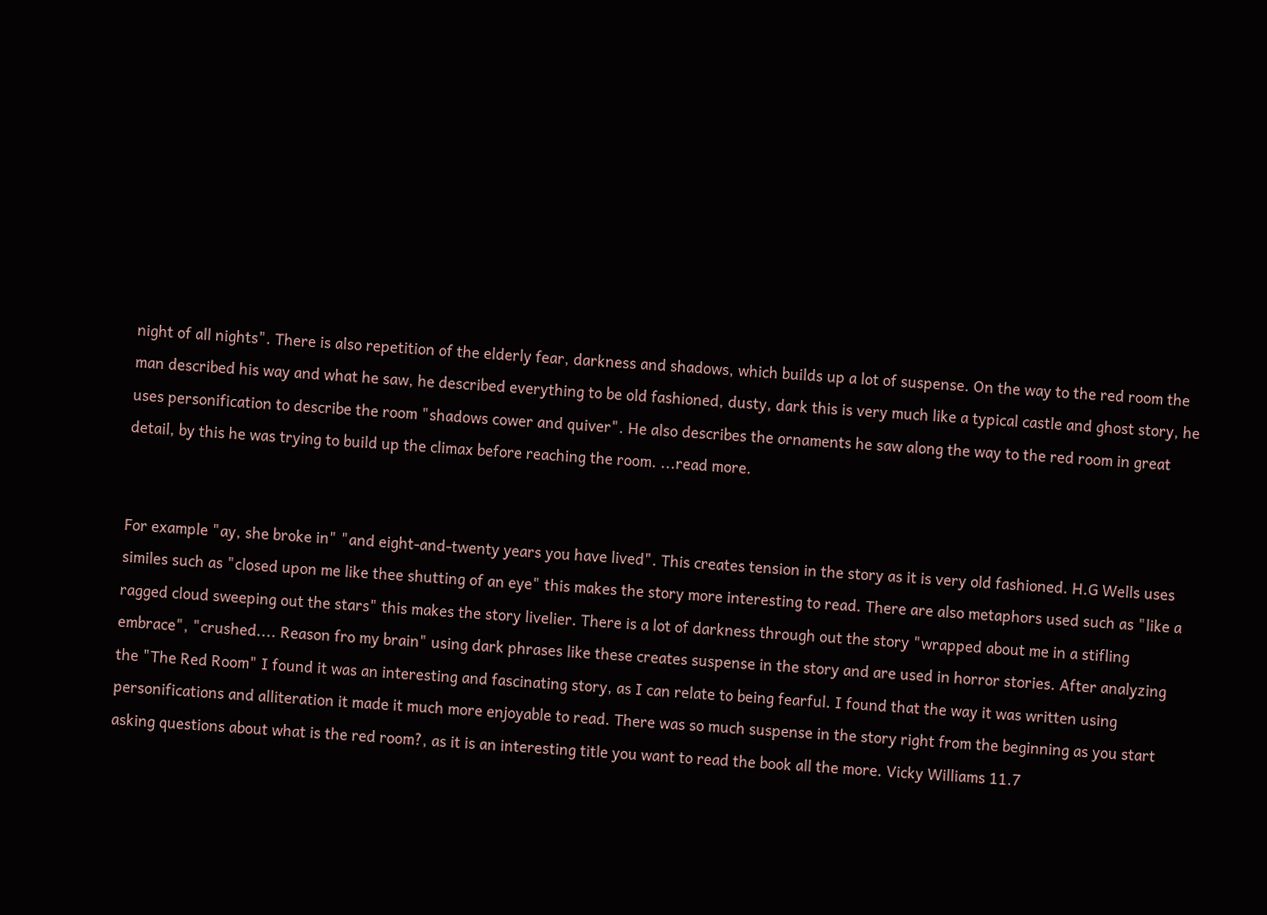night of all nights". There is also repetition of the elderly fear, darkness and shadows, which builds up a lot of suspense. On the way to the red room the man described his way and what he saw, he described everything to be old fashioned, dusty, dark this is very much like a typical castle and ghost story, he uses personification to describe the room "shadows cower and quiver". He also describes the ornaments he saw along the way to the red room in great detail, by this he was trying to build up the climax before reaching the room. ...read more.


For example "ay, she broke in" "and eight-and-twenty years you have lived". This creates tension in the story as it is very old fashioned. H.G Wells uses similes such as "closed upon me like thee shutting of an eye" this makes the story more interesting to read. There are also metaphors used such as "like a ragged cloud sweeping out the stars" this makes the story livelier. There is a lot of darkness through out the story "wrapped about me in a stifling embrace", "crushed.... Reason fro my brain" using dark phrases like these creates suspense in the story and are used in horror stories. After analyzing the "The Red Room" I found it was an interesting and fascinating story, as I can relate to being fearful. I found that the way it was written using personifications and alliteration it made it much more enjoyable to read. There was so much suspense in the story right from the beginning as you start asking questions about what is the red room?, as it is an interesting title you want to read the book all the more. Vicky Williams 11.7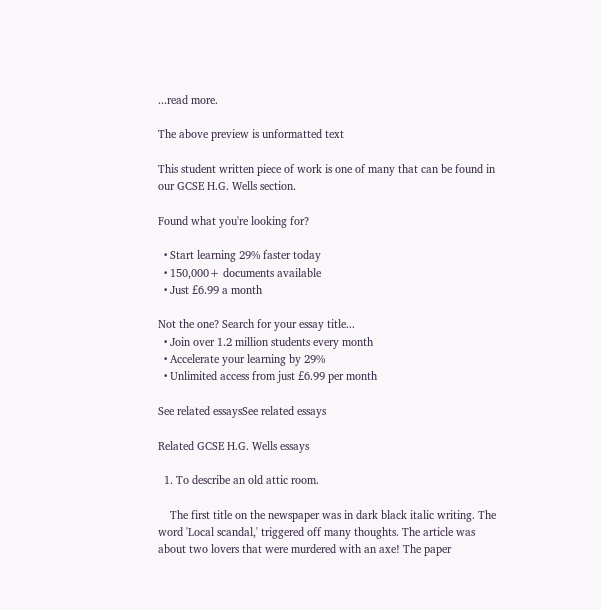...read more.

The above preview is unformatted text

This student written piece of work is one of many that can be found in our GCSE H.G. Wells section.

Found what you're looking for?

  • Start learning 29% faster today
  • 150,000+ documents available
  • Just £6.99 a month

Not the one? Search for your essay title...
  • Join over 1.2 million students every month
  • Accelerate your learning by 29%
  • Unlimited access from just £6.99 per month

See related essaysSee related essays

Related GCSE H.G. Wells essays

  1. To describe an old attic room.

    The first title on the newspaper was in dark black italic writing. The word 'Local scandal,' triggered off many thoughts. The article was about two lovers that were murdered with an axe! The paper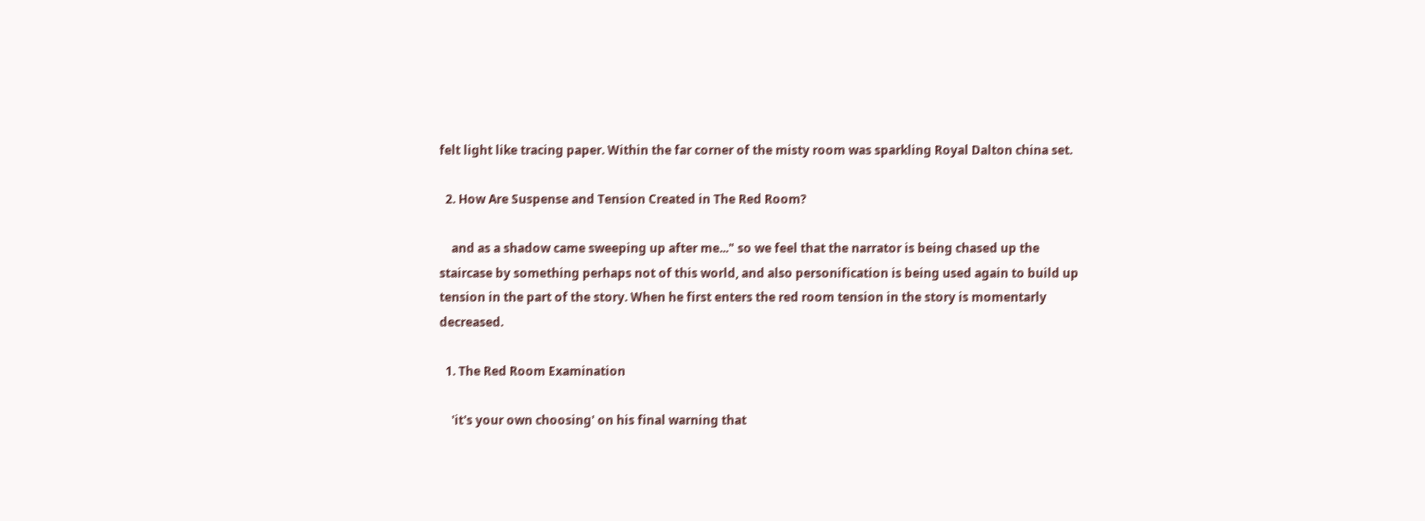felt light like tracing paper. Within the far corner of the misty room was sparkling Royal Dalton china set.

  2. How Are Suspense and Tension Created in The Red Room?

    and as a shadow came sweeping up after me..." so we feel that the narrator is being chased up the staircase by something perhaps not of this world, and also personification is being used again to build up tension in the part of the story. When he first enters the red room tension in the story is momentarly decreased.

  1. The Red Room Examination

    'it's your own choosing' on his final warning that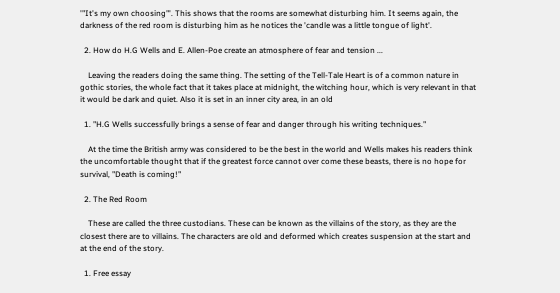'"It's my own choosing"'. This shows that the rooms are somewhat disturbing him. It seems again, the darkness of the red room is disturbing him as he notices the 'candle was a little tongue of light'.

  2. How do H.G Wells and E. Allen-Poe create an atmosphere of fear and tension ...

    Leaving the readers doing the same thing. The setting of the Tell-Tale Heart is of a common nature in gothic stories, the whole fact that it takes place at midnight, the witching hour, which is very relevant in that it would be dark and quiet. Also it is set in an inner city area, in an old

  1. "H.G Wells successfully brings a sense of fear and danger through his writing techniques."

    At the time the British army was considered to be the best in the world and Wells makes his readers think the uncomfortable thought that if the greatest force cannot over come these beasts, there is no hope for survival, "Death is coming!"

  2. The Red Room

    These are called the three custodians. These can be known as the villains of the story, as they are the closest there are to villains. The characters are old and deformed which creates suspension at the start and at the end of the story.

  1. Free essay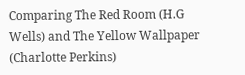Comparing The Red Room (H.G Wells) and The Yellow Wallpaper (Charlotte Perkins)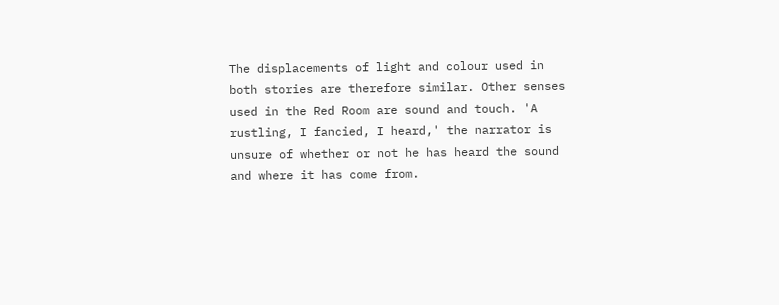The displacements of light and colour used in both stories are therefore similar. Other senses used in the Red Room are sound and touch. 'A rustling, I fancied, I heard,' the narrator is unsure of whether or not he has heard the sound and where it has come from.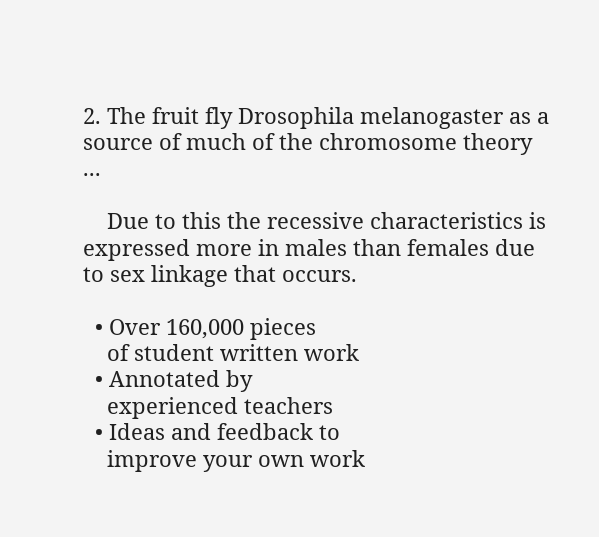2. The fruit fly Drosophila melanogaster as a source of much of the chromosome theory ...

    Due to this the recessive characteristics is expressed more in males than females due to sex linkage that occurs.

  • Over 160,000 pieces
    of student written work
  • Annotated by
    experienced teachers
  • Ideas and feedback to
    improve your own work